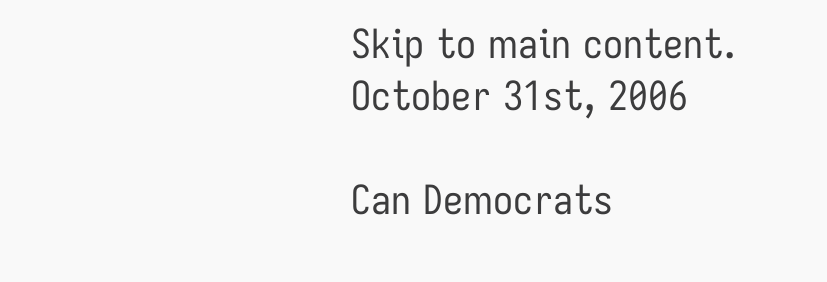Skip to main content.
October 31st, 2006

Can Democrats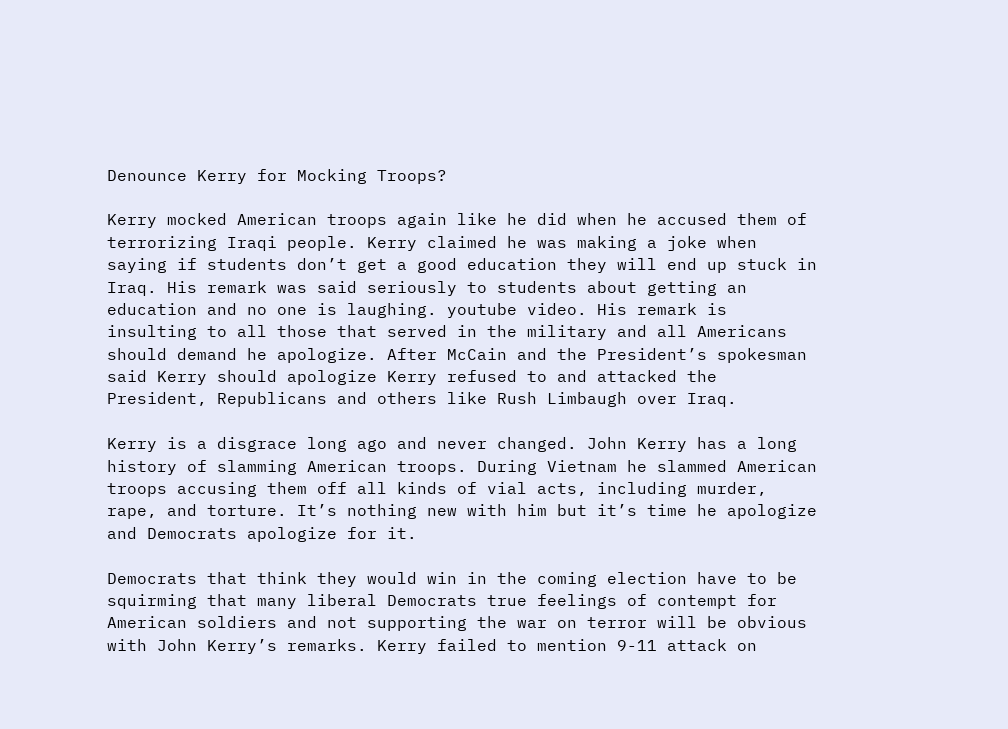Denounce Kerry for Mocking Troops?

Kerry mocked American troops again like he did when he accused them of terrorizing Iraqi people. Kerry claimed he was making a joke when saying if students don’t get a good education they will end up stuck in Iraq. His remark was said seriously to students about getting an education and no one is laughing. youtube video. His remark is insulting to all those that served in the military and all Americans should demand he apologize. After McCain and the President’s spokesman said Kerry should apologize Kerry refused to and attacked the President, Republicans and others like Rush Limbaugh over Iraq.

Kerry is a disgrace long ago and never changed. John Kerry has a long history of slamming American troops. During Vietnam he slammed American troops accusing them off all kinds of vial acts, including murder, rape, and torture. It’s nothing new with him but it’s time he apologize and Democrats apologize for it.

Democrats that think they would win in the coming election have to be squirming that many liberal Democrats true feelings of contempt for American soldiers and not supporting the war on terror will be obvious with John Kerry’s remarks. Kerry failed to mention 9-11 attack on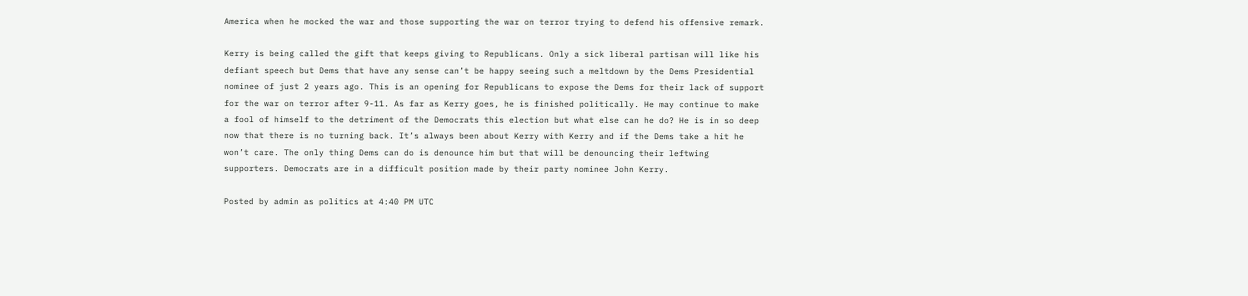America when he mocked the war and those supporting the war on terror trying to defend his offensive remark.

Kerry is being called the gift that keeps giving to Republicans. Only a sick liberal partisan will like his defiant speech but Dems that have any sense can’t be happy seeing such a meltdown by the Dems Presidential nominee of just 2 years ago. This is an opening for Republicans to expose the Dems for their lack of support for the war on terror after 9-11. As far as Kerry goes, he is finished politically. He may continue to make a fool of himself to the detriment of the Democrats this election but what else can he do? He is in so deep now that there is no turning back. It’s always been about Kerry with Kerry and if the Dems take a hit he won’t care. The only thing Dems can do is denounce him but that will be denouncing their leftwing supporters. Democrats are in a difficult position made by their party nominee John Kerry.

Posted by admin as politics at 4:40 PM UTC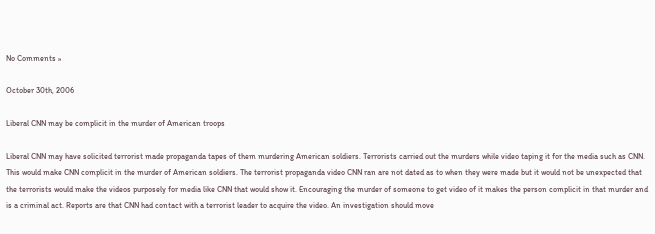No Comments »

October 30th, 2006

Liberal CNN may be complicit in the murder of American troops

Liberal CNN may have solicited terrorist made propaganda tapes of them murdering American soldiers. Terrorists carried out the murders while video taping it for the media such as CNN. This would make CNN complicit in the murder of American soldiers. The terrorist propaganda video CNN ran are not dated as to when they were made but it would not be unexpected that the terrorists would make the videos purposely for media like CNN that would show it. Encouraging the murder of someone to get video of it makes the person complicit in that murder and is a criminal act. Reports are that CNN had contact with a terrorist leader to acquire the video. An investigation should move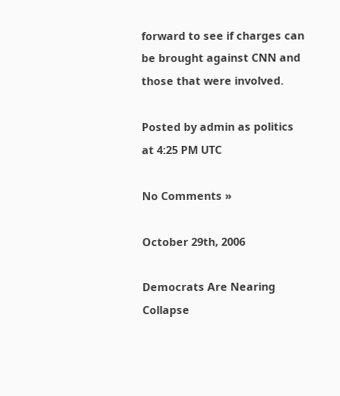forward to see if charges can be brought against CNN and those that were involved.

Posted by admin as politics at 4:25 PM UTC

No Comments »

October 29th, 2006

Democrats Are Nearing Collapse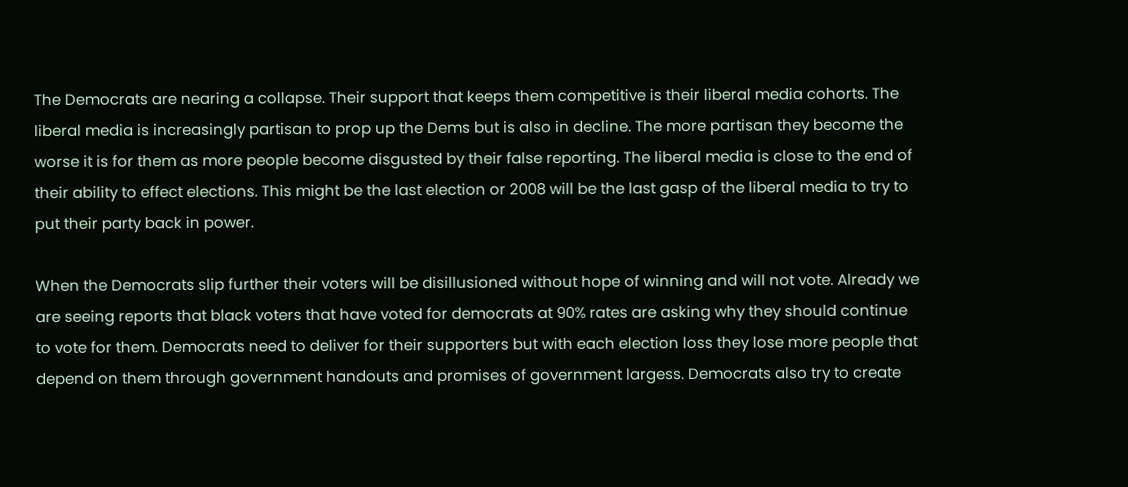The Democrats are nearing a collapse. Their support that keeps them competitive is their liberal media cohorts. The liberal media is increasingly partisan to prop up the Dems but is also in decline. The more partisan they become the worse it is for them as more people become disgusted by their false reporting. The liberal media is close to the end of their ability to effect elections. This might be the last election or 2008 will be the last gasp of the liberal media to try to put their party back in power.

When the Democrats slip further their voters will be disillusioned without hope of winning and will not vote. Already we are seeing reports that black voters that have voted for democrats at 90% rates are asking why they should continue to vote for them. Democrats need to deliver for their supporters but with each election loss they lose more people that depend on them through government handouts and promises of government largess. Democrats also try to create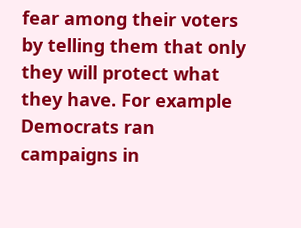fear among their voters by telling them that only they will protect what they have. For example Democrats ran campaigns in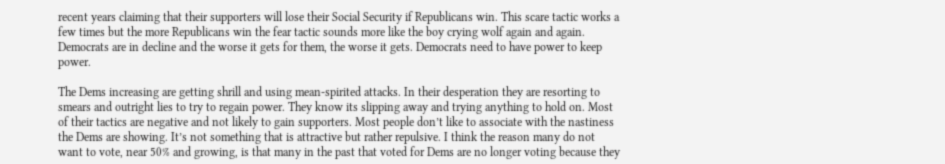recent years claiming that their supporters will lose their Social Security if Republicans win. This scare tactic works a few times but the more Republicans win the fear tactic sounds more like the boy crying wolf again and again. Democrats are in decline and the worse it gets for them, the worse it gets. Democrats need to have power to keep power.

The Dems increasing are getting shrill and using mean-spirited attacks. In their desperation they are resorting to smears and outright lies to try to regain power. They know its slipping away and trying anything to hold on. Most of their tactics are negative and not likely to gain supporters. Most people don’t like to associate with the nastiness the Dems are showing. It’s not something that is attractive but rather repulsive. I think the reason many do not want to vote, near 50% and growing, is that many in the past that voted for Dems are no longer voting because they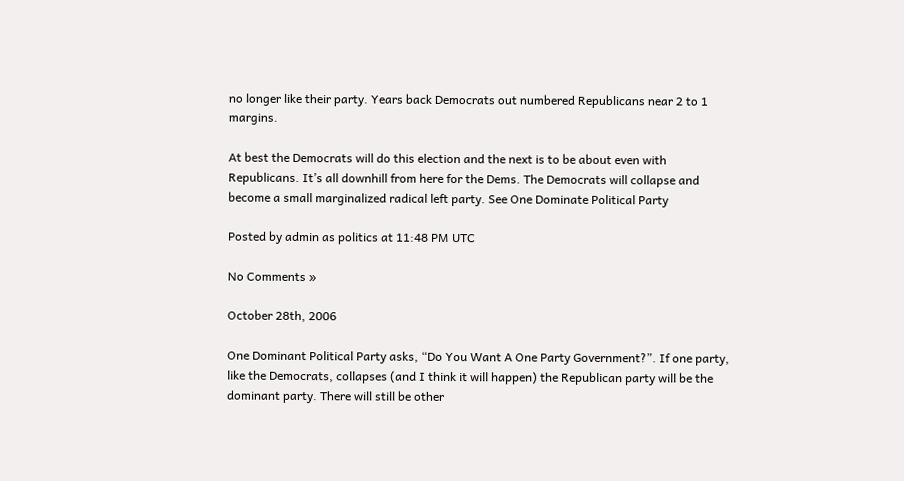no longer like their party. Years back Democrats out numbered Republicans near 2 to 1 margins.

At best the Democrats will do this election and the next is to be about even with Republicans. It’s all downhill from here for the Dems. The Democrats will collapse and become a small marginalized radical left party. See One Dominate Political Party

Posted by admin as politics at 11:48 PM UTC

No Comments »

October 28th, 2006

One Dominant Political Party asks, “Do You Want A One Party Government?”. If one party, like the Democrats, collapses (and I think it will happen) the Republican party will be the dominant party. There will still be other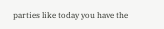parties like today you have the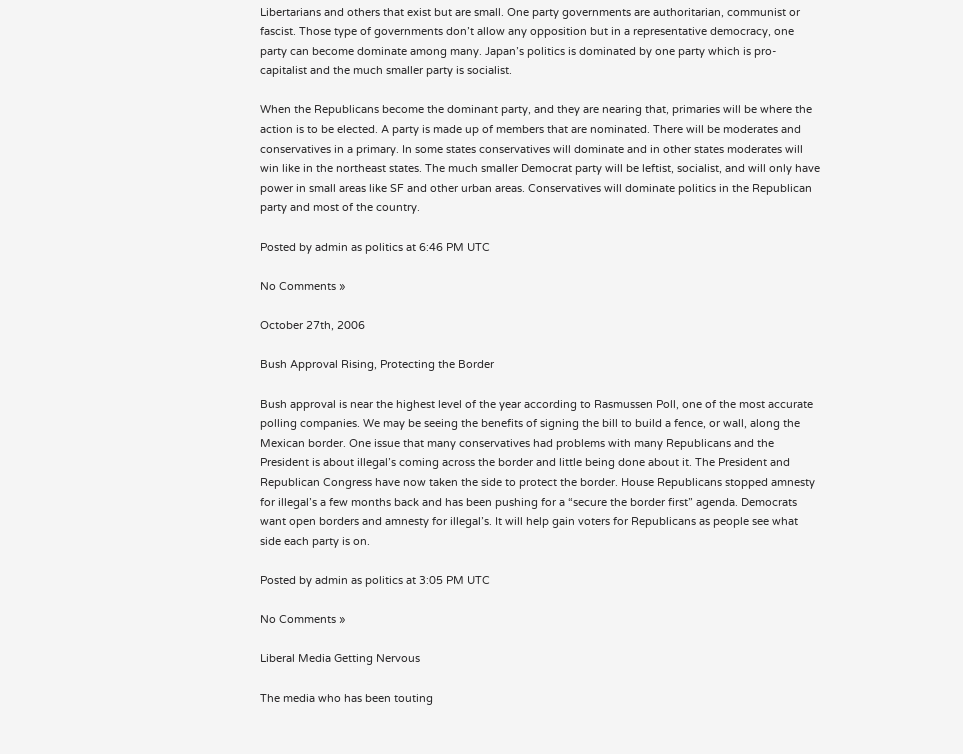Libertarians and others that exist but are small. One party governments are authoritarian, communist or fascist. Those type of governments don’t allow any opposition but in a representative democracy, one party can become dominate among many. Japan’s politics is dominated by one party which is pro-capitalist and the much smaller party is socialist.

When the Republicans become the dominant party, and they are nearing that, primaries will be where the action is to be elected. A party is made up of members that are nominated. There will be moderates and conservatives in a primary. In some states conservatives will dominate and in other states moderates will win like in the northeast states. The much smaller Democrat party will be leftist, socialist, and will only have power in small areas like SF and other urban areas. Conservatives will dominate politics in the Republican party and most of the country.

Posted by admin as politics at 6:46 PM UTC

No Comments »

October 27th, 2006

Bush Approval Rising, Protecting the Border

Bush approval is near the highest level of the year according to Rasmussen Poll, one of the most accurate polling companies. We may be seeing the benefits of signing the bill to build a fence, or wall, along the Mexican border. One issue that many conservatives had problems with many Republicans and the President is about illegal’s coming across the border and little being done about it. The President and Republican Congress have now taken the side to protect the border. House Republicans stopped amnesty for illegal’s a few months back and has been pushing for a “secure the border first” agenda. Democrats want open borders and amnesty for illegal’s. It will help gain voters for Republicans as people see what side each party is on.

Posted by admin as politics at 3:05 PM UTC

No Comments »

Liberal Media Getting Nervous

The media who has been touting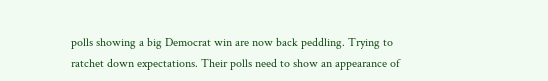polls showing a big Democrat win are now back peddling. Trying to ratchet down expectations. Their polls need to show an appearance of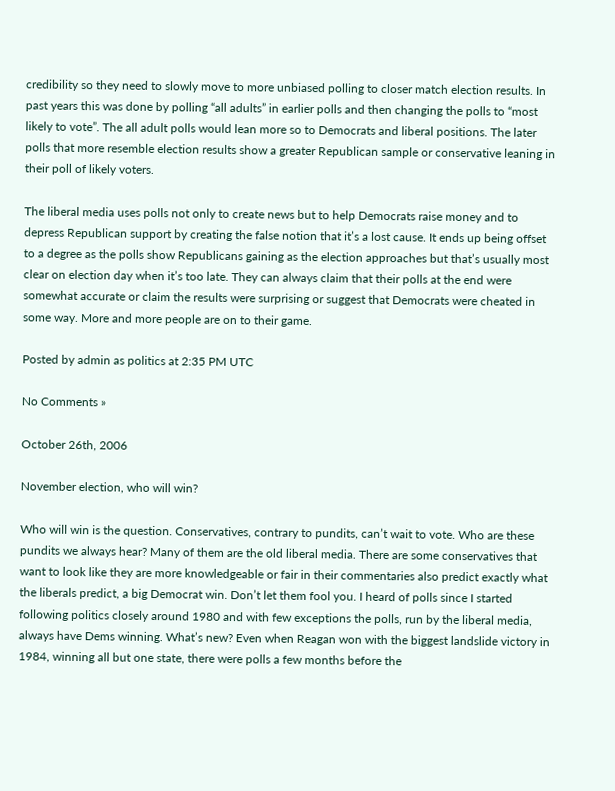credibility so they need to slowly move to more unbiased polling to closer match election results. In past years this was done by polling “all adults” in earlier polls and then changing the polls to “most likely to vote”. The all adult polls would lean more so to Democrats and liberal positions. The later polls that more resemble election results show a greater Republican sample or conservative leaning in their poll of likely voters.

The liberal media uses polls not only to create news but to help Democrats raise money and to depress Republican support by creating the false notion that it’s a lost cause. It ends up being offset to a degree as the polls show Republicans gaining as the election approaches but that’s usually most clear on election day when it’s too late. They can always claim that their polls at the end were somewhat accurate or claim the results were surprising or suggest that Democrats were cheated in some way. More and more people are on to their game.

Posted by admin as politics at 2:35 PM UTC

No Comments »

October 26th, 2006

November election, who will win?

Who will win is the question. Conservatives, contrary to pundits, can’t wait to vote. Who are these pundits we always hear? Many of them are the old liberal media. There are some conservatives that want to look like they are more knowledgeable or fair in their commentaries also predict exactly what the liberals predict, a big Democrat win. Don’t let them fool you. I heard of polls since I started following politics closely around 1980 and with few exceptions the polls, run by the liberal media, always have Dems winning. What’s new? Even when Reagan won with the biggest landslide victory in 1984, winning all but one state, there were polls a few months before the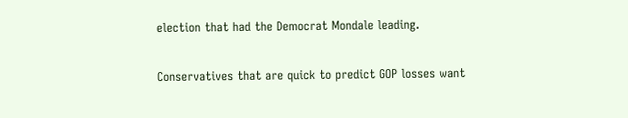election that had the Democrat Mondale leading.

Conservatives that are quick to predict GOP losses want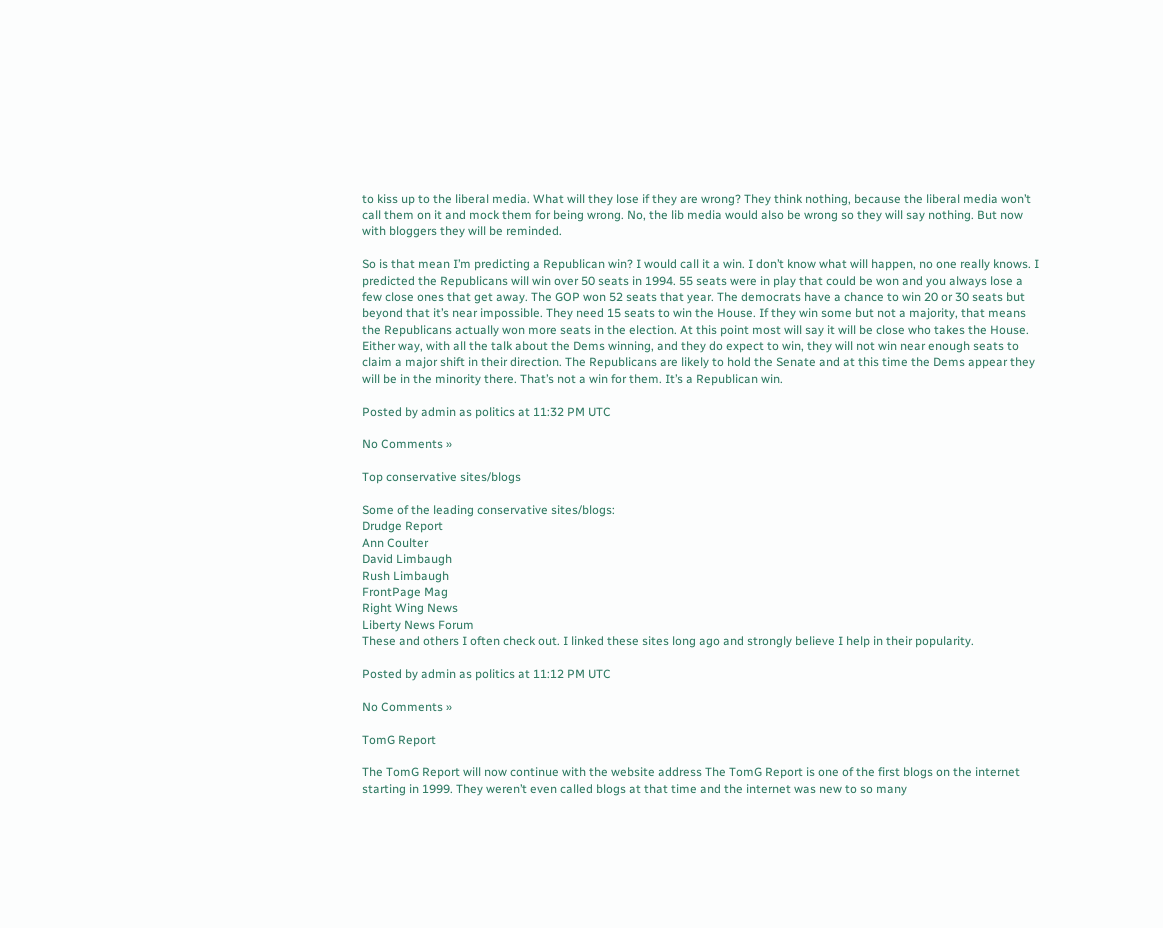to kiss up to the liberal media. What will they lose if they are wrong? They think nothing, because the liberal media won’t call them on it and mock them for being wrong. No, the lib media would also be wrong so they will say nothing. But now with bloggers they will be reminded.

So is that mean I’m predicting a Republican win? I would call it a win. I don’t know what will happen, no one really knows. I predicted the Republicans will win over 50 seats in 1994. 55 seats were in play that could be won and you always lose a few close ones that get away. The GOP won 52 seats that year. The democrats have a chance to win 20 or 30 seats but beyond that it’s near impossible. They need 15 seats to win the House. If they win some but not a majority, that means the Republicans actually won more seats in the election. At this point most will say it will be close who takes the House. Either way, with all the talk about the Dems winning, and they do expect to win, they will not win near enough seats to claim a major shift in their direction. The Republicans are likely to hold the Senate and at this time the Dems appear they will be in the minority there. That’s not a win for them. It’s a Republican win.

Posted by admin as politics at 11:32 PM UTC

No Comments »

Top conservative sites/blogs

Some of the leading conservative sites/blogs:
Drudge Report
Ann Coulter
David Limbaugh
Rush Limbaugh
FrontPage Mag
Right Wing News
Liberty News Forum
These and others I often check out. I linked these sites long ago and strongly believe I help in their popularity.

Posted by admin as politics at 11:12 PM UTC

No Comments »

TomG Report

The TomG Report will now continue with the website address The TomG Report is one of the first blogs on the internet starting in 1999. They weren’t even called blogs at that time and the internet was new to so many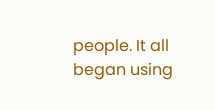people. It all began using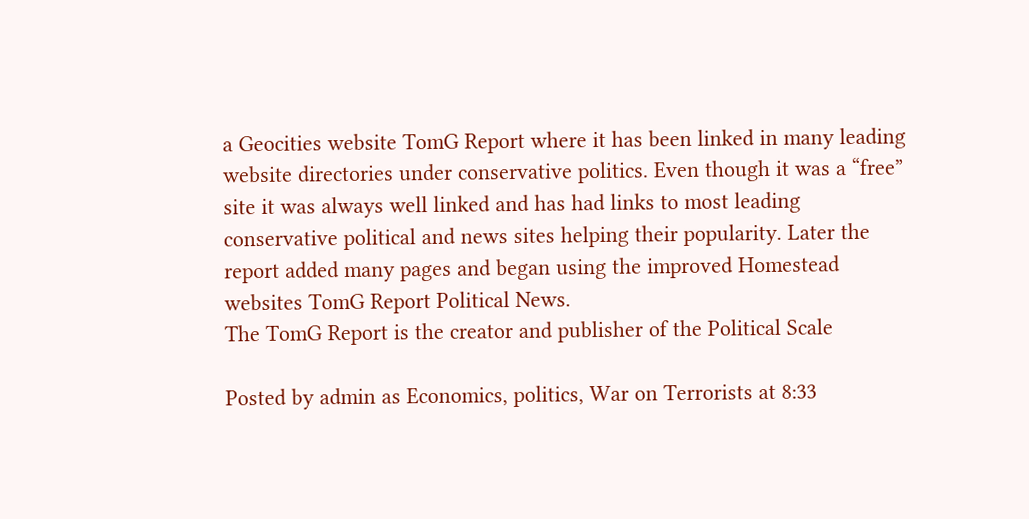a Geocities website TomG Report where it has been linked in many leading website directories under conservative politics. Even though it was a “free” site it was always well linked and has had links to most leading conservative political and news sites helping their popularity. Later the report added many pages and began using the improved Homestead websites TomG Report Political News.
The TomG Report is the creator and publisher of the Political Scale

Posted by admin as Economics, politics, War on Terrorists at 8:33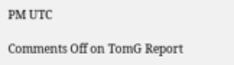PM UTC

Comments Off on TomG Report